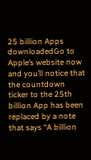25 billion Apps downloadedGo to Apple’s website now and you’ll notice that the countdown ticker to the 25th billion App has been replaced by a note that says “A billion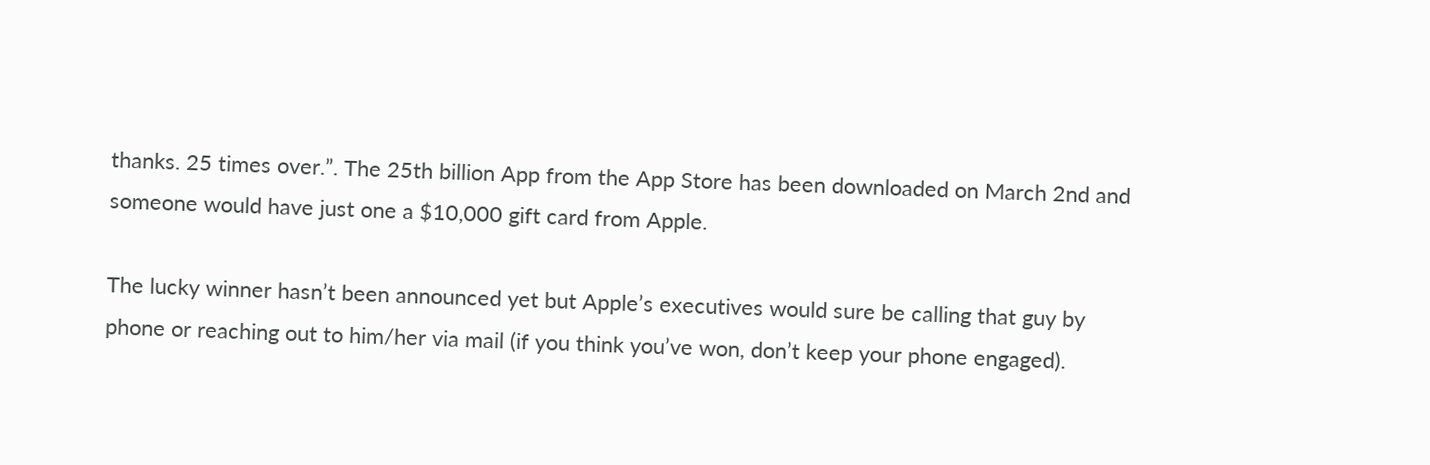thanks. 25 times over.”. The 25th billion App from the App Store has been downloaded on March 2nd and someone would have just one a $10,000 gift card from Apple.

The lucky winner hasn’t been announced yet but Apple’s executives would sure be calling that guy by phone or reaching out to him/her via mail (if you think you’ve won, don’t keep your phone engaged).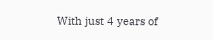With just 4 years of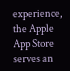experience, the Apple App Store serves an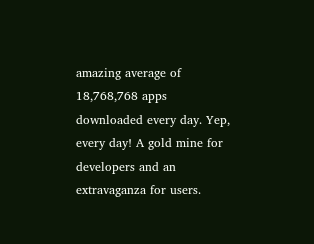amazing average of 18,768,768 apps downloaded every day. Yep, every day! A gold mine for developers and an extravaganza for users.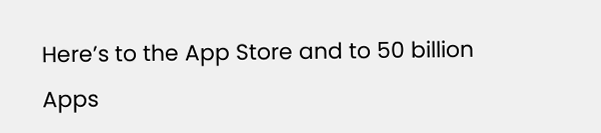Here’s to the App Store and to 50 billion Apps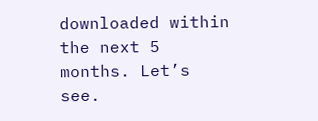downloaded within the next 5 months. Let’s see.